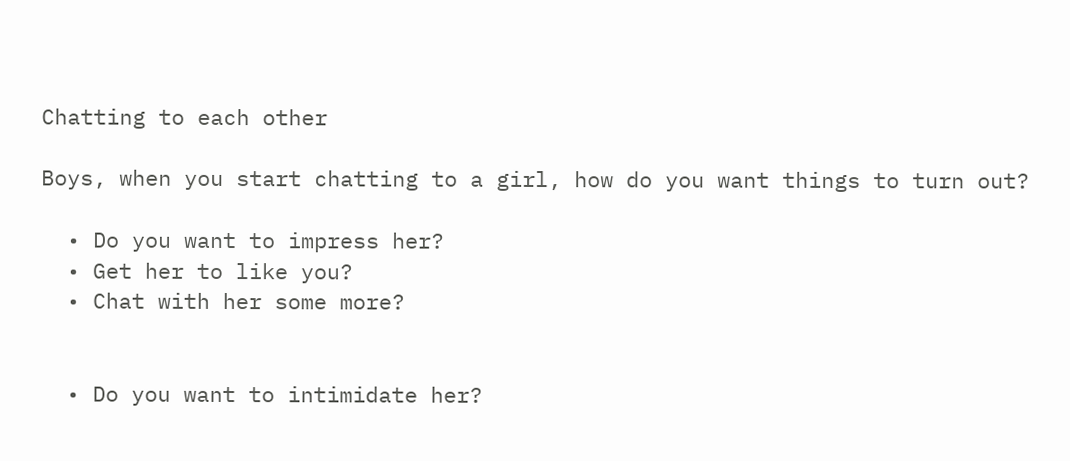Chatting to each other

Boys, when you start chatting to a girl, how do you want things to turn out?

  • Do you want to impress her?
  • Get her to like you?
  • Chat with her some more?


  • Do you want to intimidate her?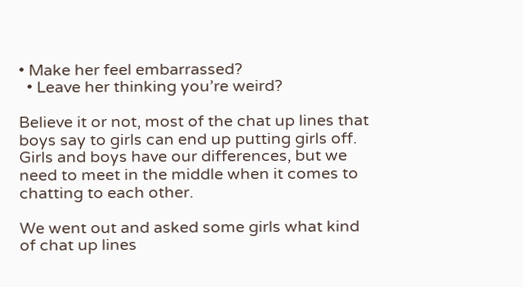• Make her feel embarrassed?
  • Leave her thinking you’re weird?

Believe it or not, most of the chat up lines that boys say to girls can end up putting girls off. Girls and boys have our differences, but we need to meet in the middle when it comes to chatting to each other.

We went out and asked some girls what kind of chat up lines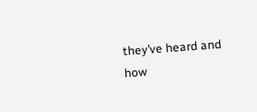they’ve heard and how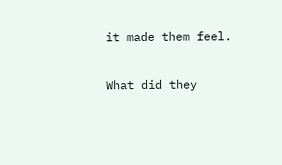it made them feel.

What did they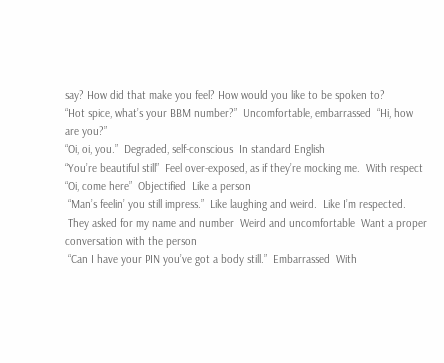say? How did that make you feel? How would you like to be spoken to?
“Hot spice, what’s your BBM number?”  Uncomfortable, embarrassed  “Hi, how are you?”
“Oi, oi, you.”  Degraded, self-conscious  In standard English
“You’re beautiful still”  Feel over-exposed, as if they’re mocking me.  With respect
“Oi, come here”  Objectified  Like a person
 “Man’s feelin’ you still impress.”  Like laughing and weird.  Like I’m respected.
 They asked for my name and number  Weird and uncomfortable  Want a proper conversation with the person
 “Can I have your PIN you’ve got a body still.”  Embarrassed  With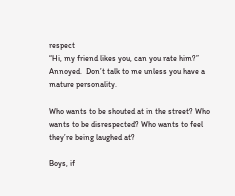respect
“Hi, my friend likes you, can you rate him?”  Annoyed.  Don’t talk to me unless you have a mature personality.

Who wants to be shouted at in the street? Who wants to be disrespected? Who wants to feel they’re being laughed at?

Boys, if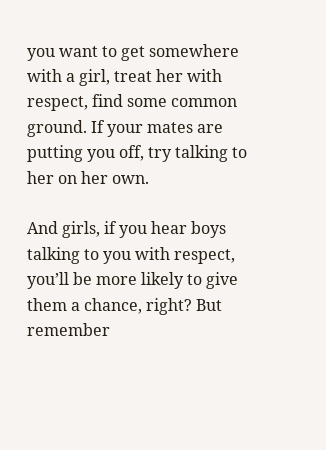you want to get somewhere with a girl, treat her with respect, find some common ground. If your mates are putting you off, try talking to her on her own.

And girls, if you hear boys talking to you with respect, you’ll be more likely to give them a chance, right? But remember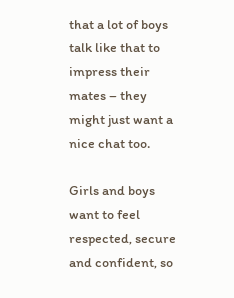that a lot of boys talk like that to impress their mates – they might just want a nice chat too.

Girls and boys want to feel respected, secure and confident, so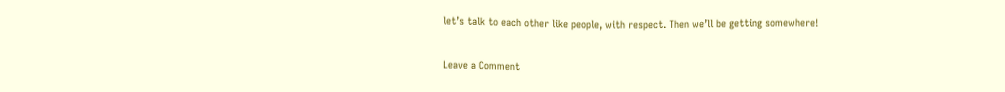let’s talk to each other like people, with respect. Then we’ll be getting somewhere!

Leave a Comment